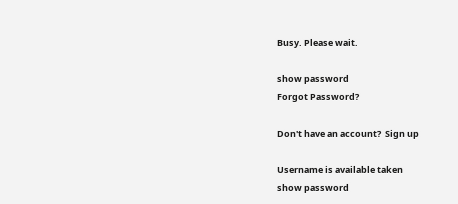Busy. Please wait.

show password
Forgot Password?

Don't have an account?  Sign up

Username is available taken
show password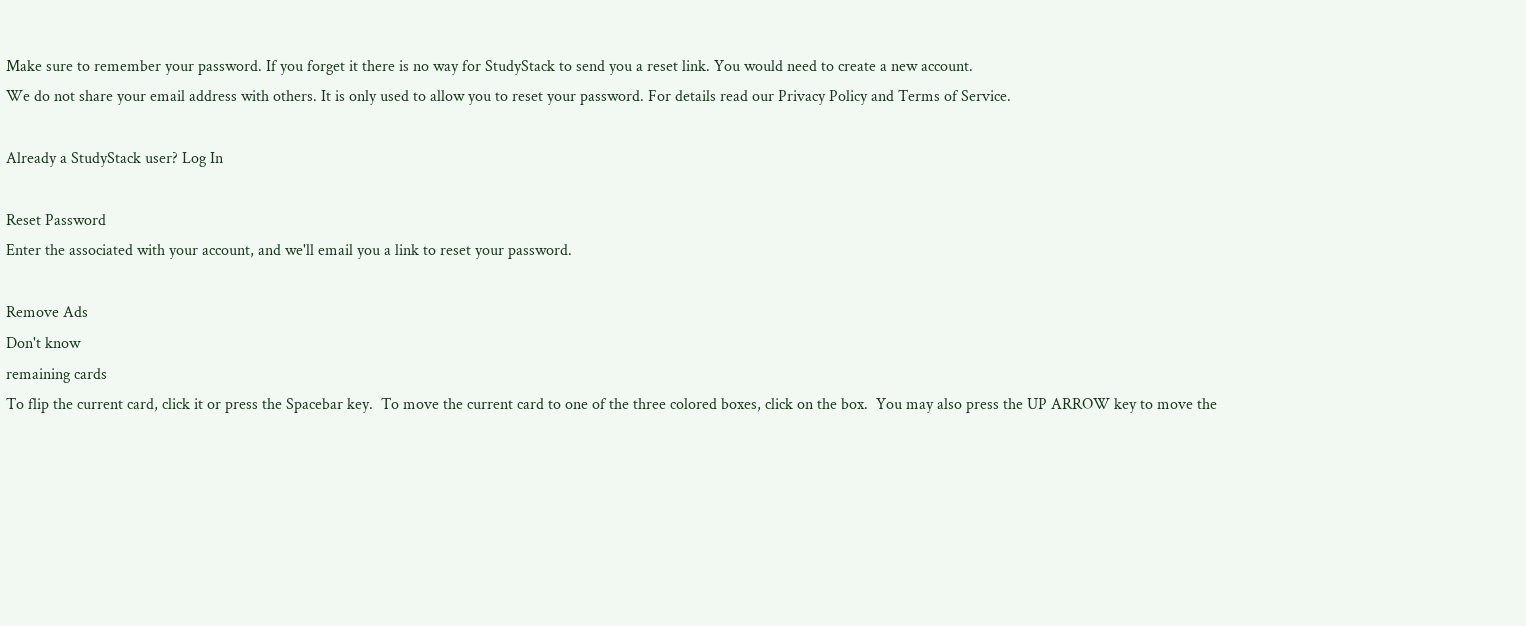Make sure to remember your password. If you forget it there is no way for StudyStack to send you a reset link. You would need to create a new account.
We do not share your email address with others. It is only used to allow you to reset your password. For details read our Privacy Policy and Terms of Service.

Already a StudyStack user? Log In

Reset Password
Enter the associated with your account, and we'll email you a link to reset your password.

Remove Ads
Don't know
remaining cards
To flip the current card, click it or press the Spacebar key.  To move the current card to one of the three colored boxes, click on the box.  You may also press the UP ARROW key to move the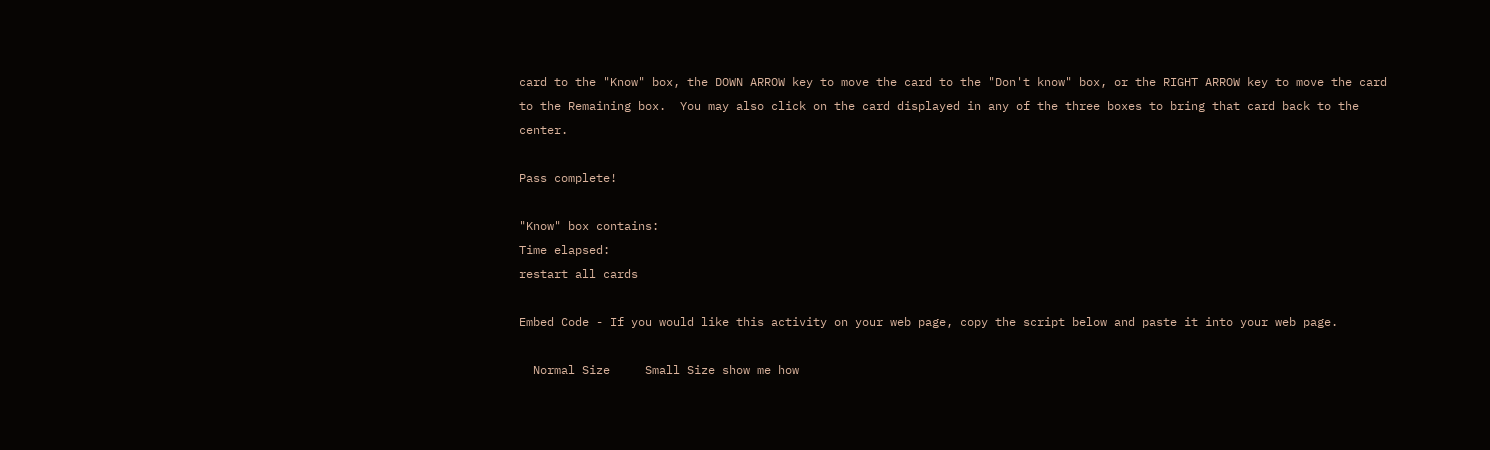card to the "Know" box, the DOWN ARROW key to move the card to the "Don't know" box, or the RIGHT ARROW key to move the card to the Remaining box.  You may also click on the card displayed in any of the three boxes to bring that card back to the center.

Pass complete!

"Know" box contains:
Time elapsed:
restart all cards

Embed Code - If you would like this activity on your web page, copy the script below and paste it into your web page.

  Normal Size     Small Size show me how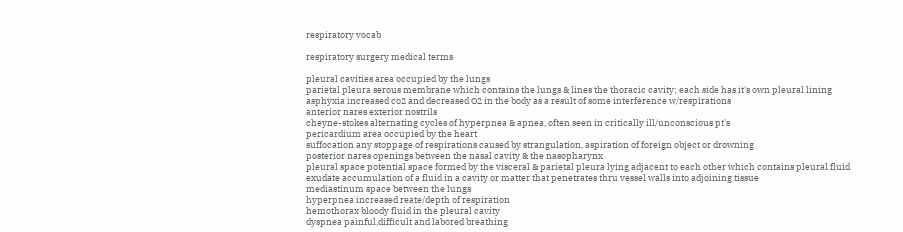respiratory vocab

respiratory surgery medical terms

pleural cavities area occupied by the lungs
parietal pleura serous membrane which contains the lungs & lines the thoracic cavity; each side has it's own pleural lining
asphyxia increased co2 and decreased O2 in the body as a result of some interference w/respirations
anterior nares exterior nostrils
cheyne-stokes alternating cycles of hyperpnea & apnea, often seen in critically ill/unconscious pt's
pericardium area occupied by the heart
suffocation any stoppage of respirations caused by strangulation, aspiration of foreign object or drowning
posterior nares openings between the nasal cavity & the nasopharynx
pleural space potential space formed by the visceral & parietal pleura lying adjacent to each other which contains pleural fluid
exudate accumulation of a fluid in a cavity or matter that penetrates thru vessel walls into adjoining tissue
mediastinum space between the lungs
hyperpnea increased reate/depth of respiration
hemothorax bloody fluid in the pleural cavity
dyspnea painful,difficult and labored breathing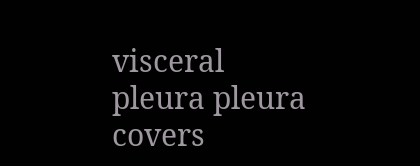visceral pleura pleura covers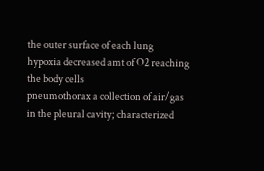the outer surface of each lung
hypoxia decreased amt of O2 reaching the body cells
pneumothorax a collection of air/gas in the pleural cavity; characterized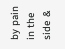by pain in the side &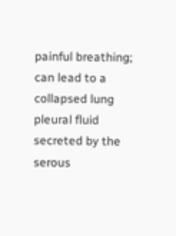painful breathing; can lead to a collapsed lung
pleural fluid secreted by the serous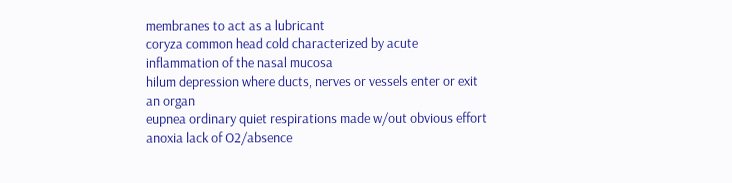membranes to act as a lubricant
coryza common head cold characterized by acute inflammation of the nasal mucosa
hilum depression where ducts, nerves or vessels enter or exit an organ
eupnea ordinary quiet respirations made w/out obvious effort
anoxia lack of O2/absence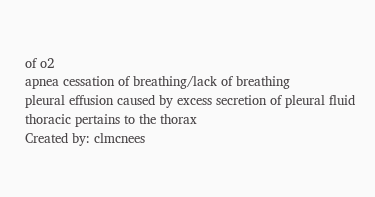of o2
apnea cessation of breathing/lack of breathing
pleural effusion caused by excess secretion of pleural fluid
thoracic pertains to the thorax
Created by: clmcnees